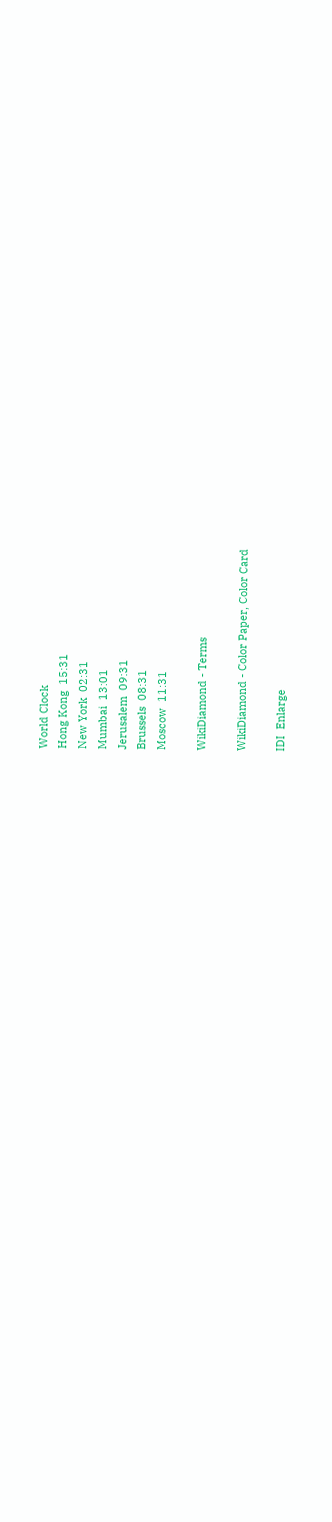World Clock
Hong Kong  15:31
New York  02:31
Mumbai  13:01
Jerusalem  09:31
Brussels  08:31
Moscow  11:31

WikiDiamond - Terms

WikiDiamond - Color Paper, Color Card

IDI  Enlarge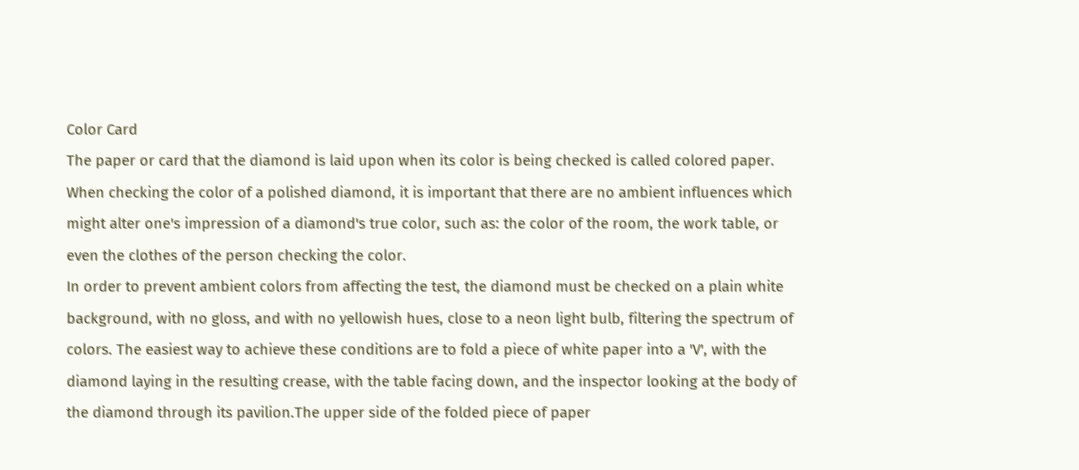Color Card
The paper or card that the diamond is laid upon when its color is being checked is called colored paper. When checking the color of a polished diamond, it is important that there are no ambient influences which might alter one's impression of a diamond's true color, such as: the color of the room, the work table, or even the clothes of the person checking the color.
In order to prevent ambient colors from affecting the test, the diamond must be checked on a plain white background, with no gloss, and with no yellowish hues, close to a neon light bulb, filtering the spectrum of colors. The easiest way to achieve these conditions are to fold a piece of white paper into a 'V', with the diamond laying in the resulting crease, with the table facing down, and the inspector looking at the body of the diamond through its pavilion.The upper side of the folded piece of paper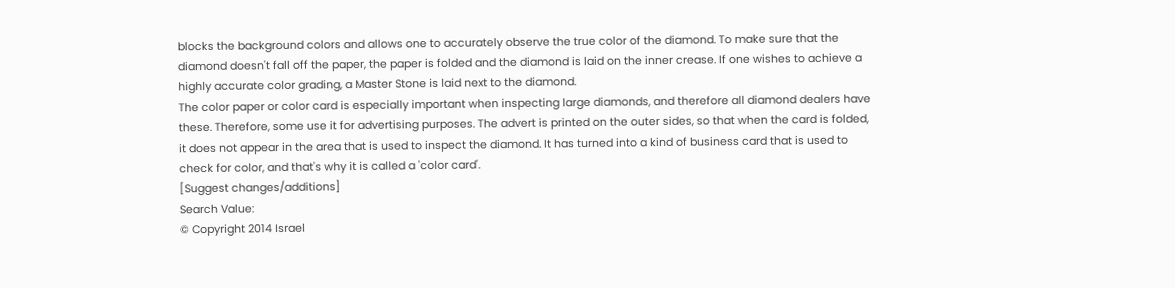blocks the background colors and allows one to accurately observe the true color of the diamond. To make sure that the diamond doesn't fall off the paper, the paper is folded and the diamond is laid on the inner crease. If one wishes to achieve a highly accurate color grading, a Master Stone is laid next to the diamond.
The color paper or color card is especially important when inspecting large diamonds, and therefore all diamond dealers have these. Therefore, some use it for advertising purposes. The advert is printed on the outer sides, so that when the card is folded, it does not appear in the area that is used to inspect the diamond. It has turned into a kind of business card that is used to check for color, and that's why it is called a 'color card'.
[Suggest changes/additions]
Search Value:
© Copyright 2014 Israel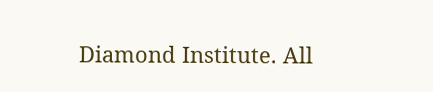Diamond Institute. All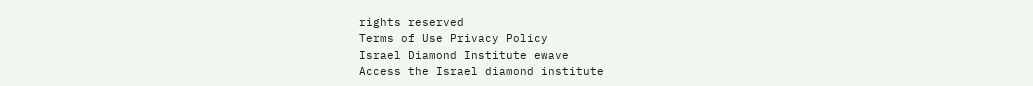rights reserved
Terms of Use Privacy Policy
Israel Diamond Institute ewave
Access the Israel diamond institute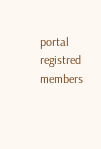portal
registred members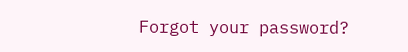Forgot your password?